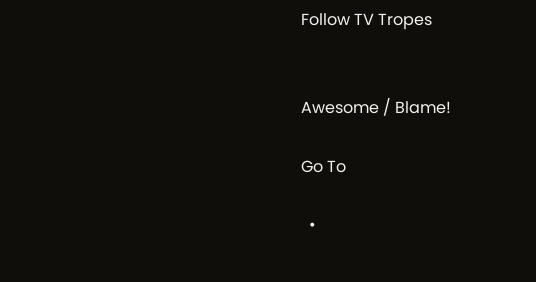Follow TV Tropes


Awesome / Blame!

Go To

  •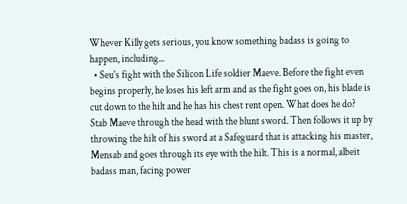Whever Killy gets serious, you know something badass is going to happen, including...
  • Seu's fight with the Silicon Life soldier Maeve. Before the fight even begins properly, he loses his left arm and as the fight goes on, his blade is cut down to the hilt and he has his chest rent open. What does he do? Stab Maeve through the head with the blunt sword. Then follows it up by throwing the hilt of his sword at a Safeguard that is attacking his master, Mensab and goes through its eye with the hilt. This is a normal, albeit badass man, facing power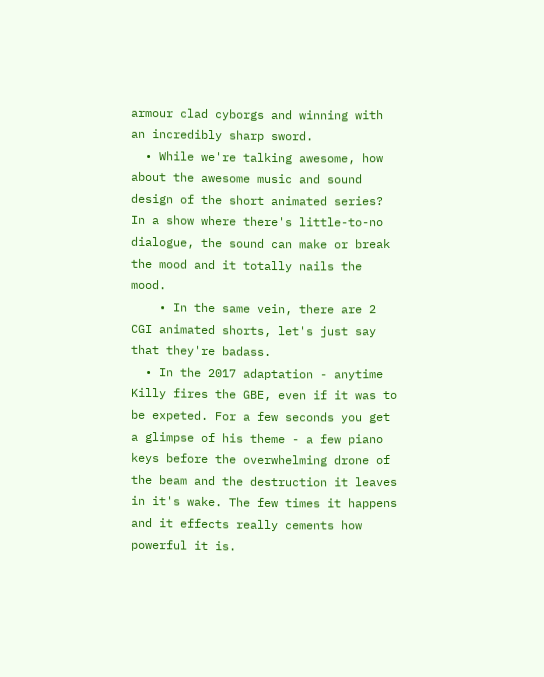armour clad cyborgs and winning with an incredibly sharp sword.
  • While we're talking awesome, how about the awesome music and sound design of the short animated series? In a show where there's little-to-no dialogue, the sound can make or break the mood and it totally nails the mood.
    • In the same vein, there are 2 CGI animated shorts, let's just say that they're badass.
  • In the 2017 adaptation - anytime Killy fires the GBE, even if it was to be expeted. For a few seconds you get a glimpse of his theme - a few piano keys before the overwhelming drone of the beam and the destruction it leaves in it's wake. The few times it happens and it effects really cements how powerful it is.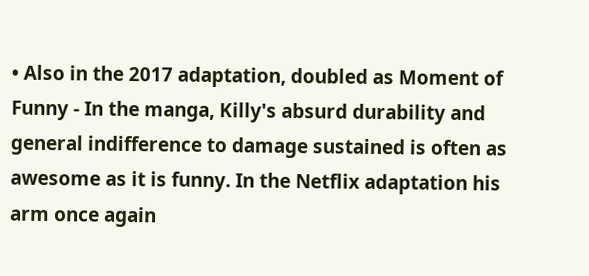• Also in the 2017 adaptation, doubled as Moment of Funny - In the manga, Killy's absurd durability and general indifference to damage sustained is often as awesome as it is funny. In the Netflix adaptation his arm once again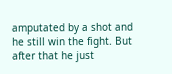amputated by a shot and he still win the fight. But after that he just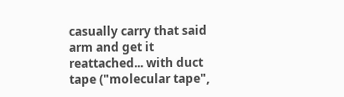casually carry that said arm and get it reattached... with duct tape ("molecular tape",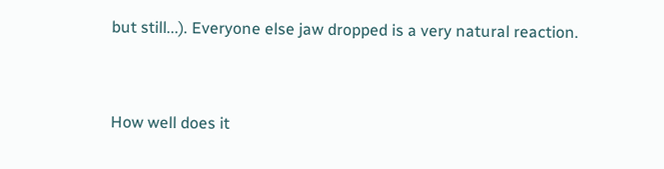but still...). Everyone else jaw dropped is a very natural reaction.


How well does it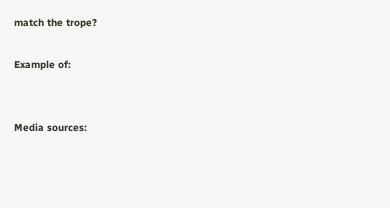match the trope?

Example of:


Media sources: